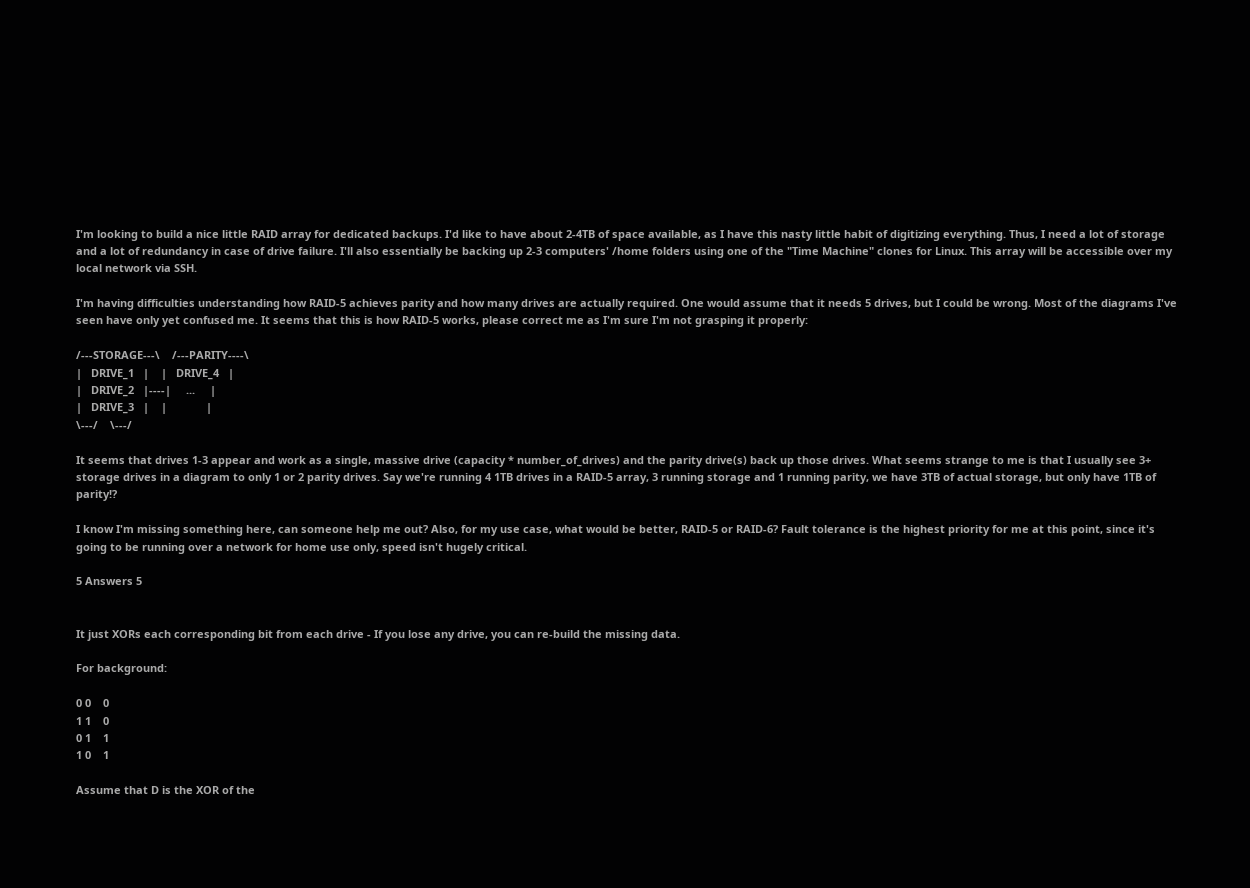I'm looking to build a nice little RAID array for dedicated backups. I'd like to have about 2-4TB of space available, as I have this nasty little habit of digitizing everything. Thus, I need a lot of storage and a lot of redundancy in case of drive failure. I'll also essentially be backing up 2-3 computers' /home folders using one of the "Time Machine" clones for Linux. This array will be accessible over my local network via SSH.

I'm having difficulties understanding how RAID-5 achieves parity and how many drives are actually required. One would assume that it needs 5 drives, but I could be wrong. Most of the diagrams I've seen have only yet confused me. It seems that this is how RAID-5 works, please correct me as I'm sure I'm not grasping it properly:

/---STORAGE---\    /---PARITY----\
|   DRIVE_1   |    |   DRIVE_4   |
|   DRIVE_2   |----|     ...     |
|   DRIVE_3   |    |             |
\---/    \---/

It seems that drives 1-3 appear and work as a single, massive drive (capacity * number_of_drives) and the parity drive(s) back up those drives. What seems strange to me is that I usually see 3+ storage drives in a diagram to only 1 or 2 parity drives. Say we're running 4 1TB drives in a RAID-5 array, 3 running storage and 1 running parity, we have 3TB of actual storage, but only have 1TB of parity!?

I know I'm missing something here, can someone help me out? Also, for my use case, what would be better, RAID-5 or RAID-6? Fault tolerance is the highest priority for me at this point, since it's going to be running over a network for home use only, speed isn't hugely critical.

5 Answers 5


It just XORs each corresponding bit from each drive - If you lose any drive, you can re-build the missing data.

For background:

0 0    0
1 1    0
0 1    1
1 0    1

Assume that D is the XOR of the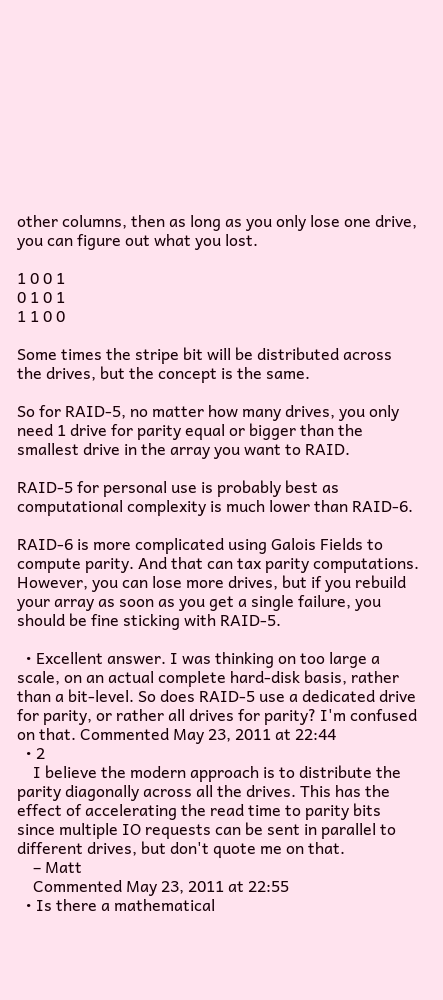other columns, then as long as you only lose one drive, you can figure out what you lost.

1 0 0 1
0 1 0 1
1 1 0 0

Some times the stripe bit will be distributed across the drives, but the concept is the same.

So for RAID-5, no matter how many drives, you only need 1 drive for parity equal or bigger than the smallest drive in the array you want to RAID.

RAID-5 for personal use is probably best as computational complexity is much lower than RAID-6.

RAID-6 is more complicated using Galois Fields to compute parity. And that can tax parity computations. However, you can lose more drives, but if you rebuild your array as soon as you get a single failure, you should be fine sticking with RAID-5.

  • Excellent answer. I was thinking on too large a scale, on an actual complete hard-disk basis, rather than a bit-level. So does RAID-5 use a dedicated drive for parity, or rather all drives for parity? I'm confused on that. Commented May 23, 2011 at 22:44
  • 2
    I believe the modern approach is to distribute the parity diagonally across all the drives. This has the effect of accelerating the read time to parity bits since multiple IO requests can be sent in parallel to different drives, but don't quote me on that.
    – Matt
    Commented May 23, 2011 at 22:55
  • Is there a mathematical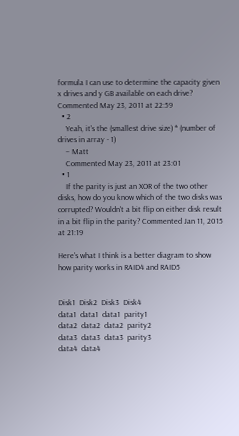formula I can use to determine the capacity given x drives and y GB available on each drive? Commented May 23, 2011 at 22:59
  • 2
    Yeah, it's the (smallest drive size) * (number of drives in array - 1)
    – Matt
    Commented May 23, 2011 at 23:01
  • 1
    If the parity is just an XOR of the two other disks, how do you know which of the two disks was corrupted? Wouldn't a bit flip on either disk result in a bit flip in the parity? Commented Jan 11, 2015 at 21:19

Here's what I think is a better diagram to show how parity works in RAID4 and RAID5


Disk1  Disk2  Disk3  Disk4
data1  data1  data1  parity1
data2  data2  data2  parity2
data3  data3  data3  parity3
data4  data4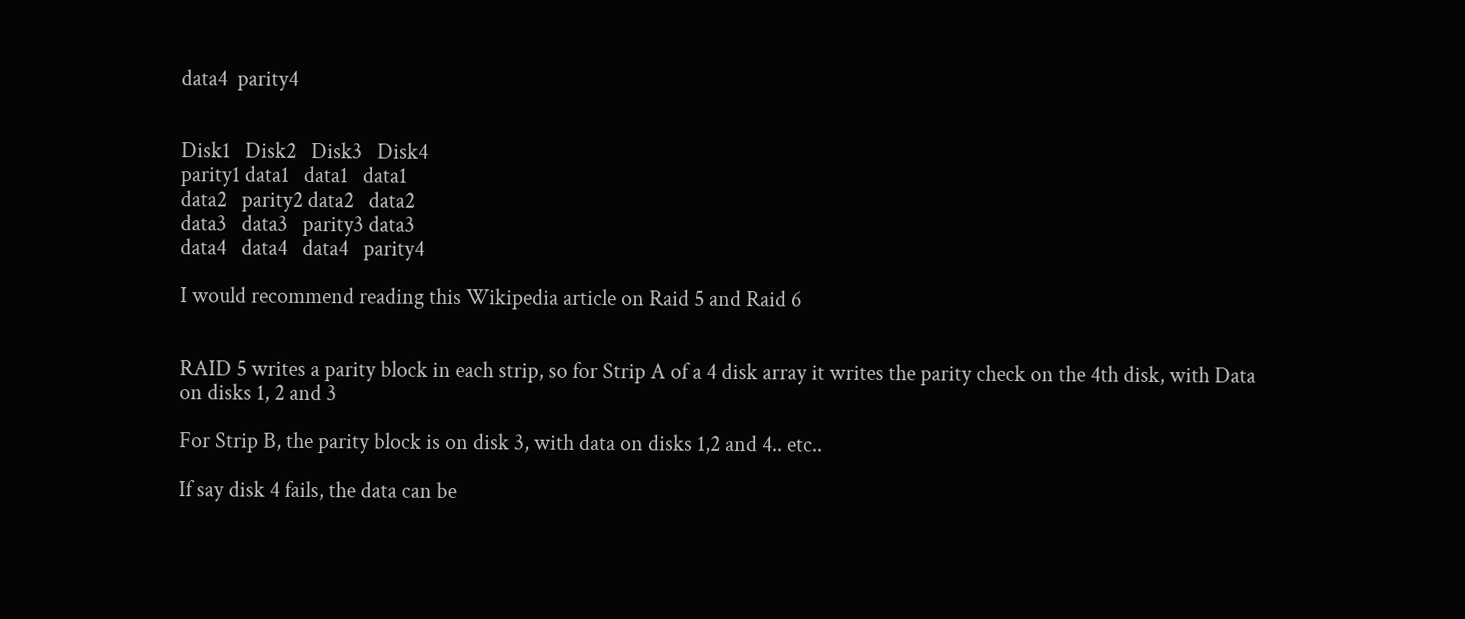data4  parity4


Disk1   Disk2   Disk3   Disk4
parity1 data1   data1   data1
data2   parity2 data2   data2
data3   data3   parity3 data3
data4   data4   data4   parity4

I would recommend reading this Wikipedia article on Raid 5 and Raid 6


RAID 5 writes a parity block in each strip, so for Strip A of a 4 disk array it writes the parity check on the 4th disk, with Data on disks 1, 2 and 3

For Strip B, the parity block is on disk 3, with data on disks 1,2 and 4.. etc..

If say disk 4 fails, the data can be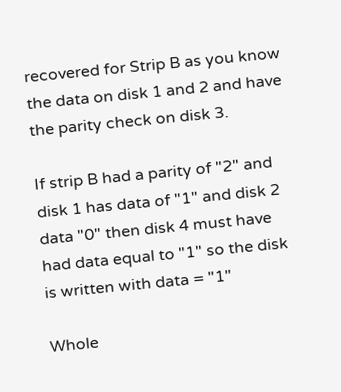recovered for Strip B as you know the data on disk 1 and 2 and have the parity check on disk 3.

If strip B had a parity of "2" and disk 1 has data of "1" and disk 2 data "0" then disk 4 must have had data equal to "1" so the disk is written with data = "1"

Whole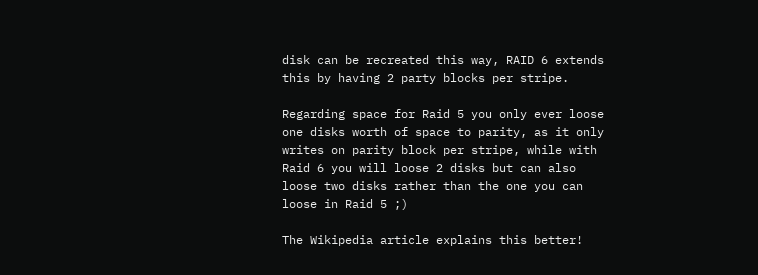disk can be recreated this way, RAID 6 extends this by having 2 party blocks per stripe.

Regarding space for Raid 5 you only ever loose one disks worth of space to parity, as it only writes on parity block per stripe, while with Raid 6 you will loose 2 disks but can also loose two disks rather than the one you can loose in Raid 5 ;)

The Wikipedia article explains this better!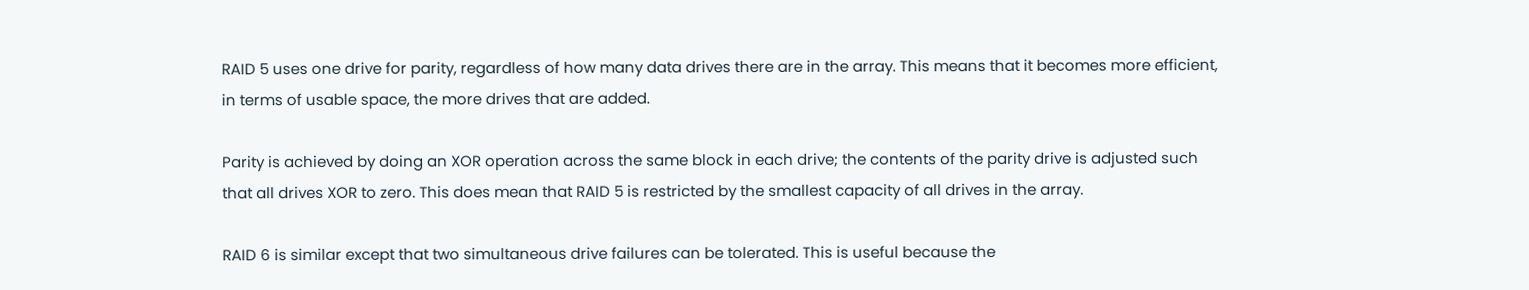RAID 5 uses one drive for parity, regardless of how many data drives there are in the array. This means that it becomes more efficient, in terms of usable space, the more drives that are added.

Parity is achieved by doing an XOR operation across the same block in each drive; the contents of the parity drive is adjusted such that all drives XOR to zero. This does mean that RAID 5 is restricted by the smallest capacity of all drives in the array.

RAID 6 is similar except that two simultaneous drive failures can be tolerated. This is useful because the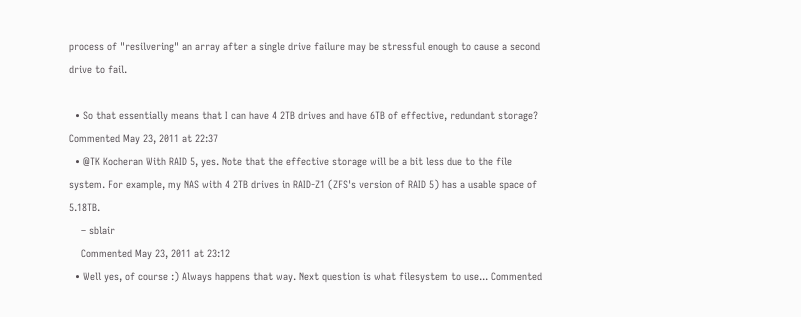process of "resilvering" an array after a single drive failure may be stressful enough to cause a second drive to fail.

  • So that essentially means that I can have 4 2TB drives and have 6TB of effective, redundant storage? Commented May 23, 2011 at 22:37
  • @TK Kocheran With RAID 5, yes. Note that the effective storage will be a bit less due to the file system. For example, my NAS with 4 2TB drives in RAID-Z1 (ZFS's version of RAID 5) has a usable space of 5.18TB.
    – sblair
    Commented May 23, 2011 at 23:12
  • Well yes, of course :) Always happens that way. Next question is what filesystem to use... Commented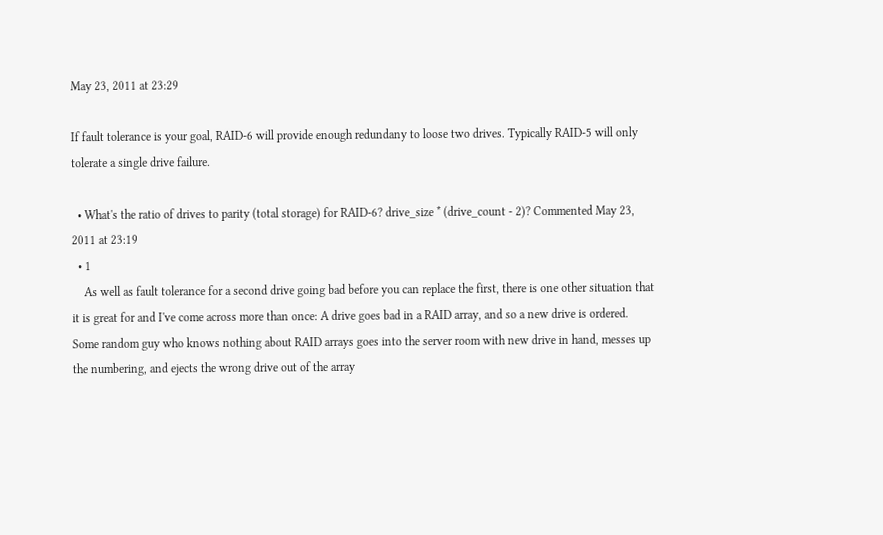May 23, 2011 at 23:29

If fault tolerance is your goal, RAID-6 will provide enough redundany to loose two drives. Typically RAID-5 will only tolerate a single drive failure.

  • What's the ratio of drives to parity (total storage) for RAID-6? drive_size * (drive_count - 2)? Commented May 23, 2011 at 23:19
  • 1
    As well as fault tolerance for a second drive going bad before you can replace the first, there is one other situation that it is great for and I've come across more than once: A drive goes bad in a RAID array, and so a new drive is ordered. Some random guy who knows nothing about RAID arrays goes into the server room with new drive in hand, messes up the numbering, and ejects the wrong drive out of the array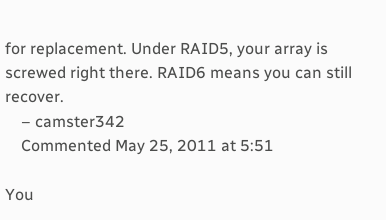for replacement. Under RAID5, your array is screwed right there. RAID6 means you can still recover.
    – camster342
    Commented May 25, 2011 at 5:51

You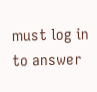must log in to answer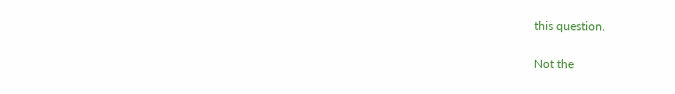this question.

Not the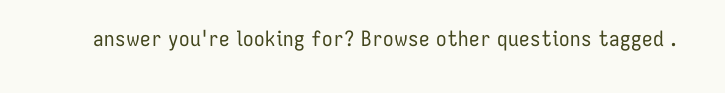answer you're looking for? Browse other questions tagged .